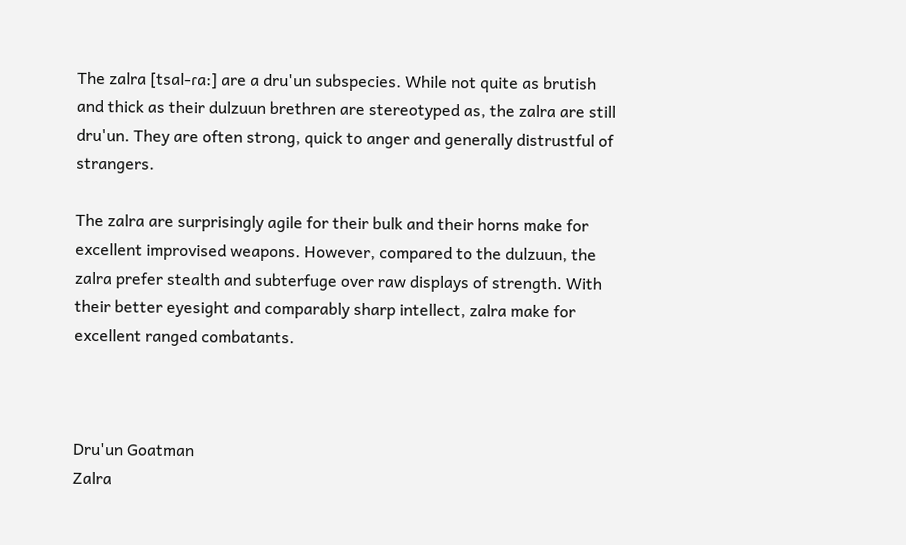The zalra [tsal-ɾa:] are a dru'un subspecies. While not quite as brutish and thick as their dulzuun brethren are stereotyped as, the zalra are still dru'un. They are often strong, quick to anger and generally distrustful of strangers.

The zalra are surprisingly agile for their bulk and their horns make for excellent improvised weapons. However, compared to the dulzuun, the zalra prefer stealth and subterfuge over raw displays of strength. With their better eyesight and comparably sharp intellect, zalra make for excellent ranged combatants.



Dru'un Goatman
Zalra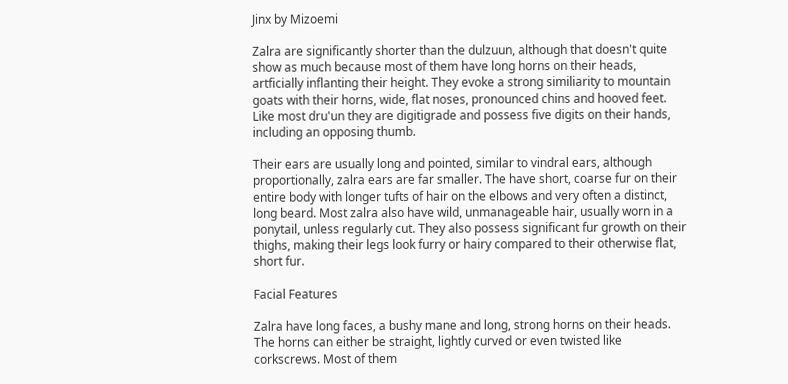Jinx by Mizoemi

Zalra are significantly shorter than the dulzuun, although that doesn't quite show as much because most of them have long horns on their heads, artficially inflanting their height. They evoke a strong similiarity to mountain goats with their horns, wide, flat noses, pronounced chins and hooved feet. Like most dru'un they are digitigrade and possess five digits on their hands, including an opposing thumb.

Their ears are usually long and pointed, similar to vindral ears, although proportionally, zalra ears are far smaller. The have short, coarse fur on their entire body with longer tufts of hair on the elbows and very often a distinct, long beard. Most zalra also have wild, unmanageable hair, usually worn in a ponytail, unless regularly cut. They also possess significant fur growth on their thighs, making their legs look furry or hairy compared to their otherwise flat, short fur.

Facial Features

Zalra have long faces, a bushy mane and long, strong horns on their heads. The horns can either be straight, lightly curved or even twisted like corkscrews. Most of them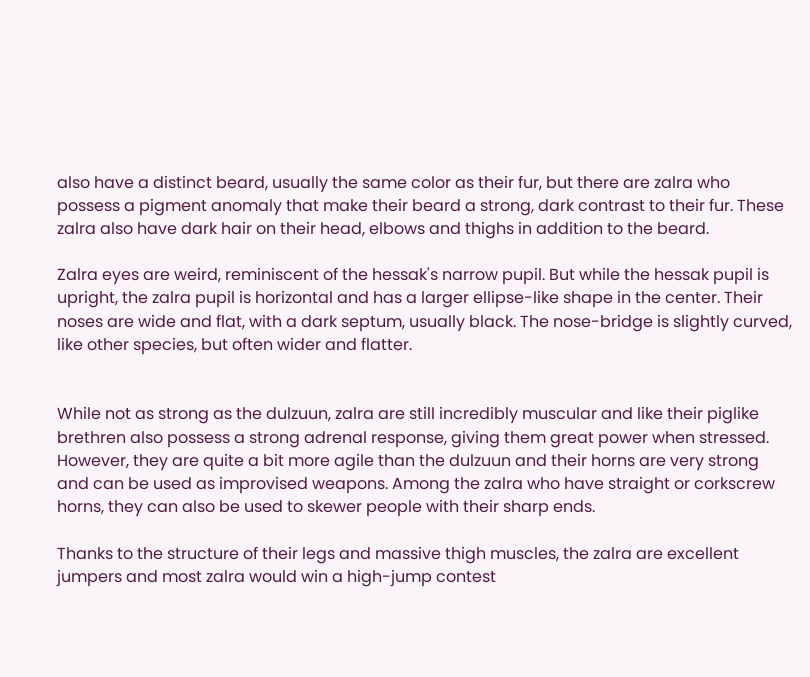also have a distinct beard, usually the same color as their fur, but there are zalra who possess a pigment anomaly that make their beard a strong, dark contrast to their fur. These zalra also have dark hair on their head, elbows and thighs in addition to the beard.

Zalra eyes are weird, reminiscent of the hessak's narrow pupil. But while the hessak pupil is upright, the zalra pupil is horizontal and has a larger ellipse-like shape in the center. Their noses are wide and flat, with a dark septum, usually black. The nose-bridge is slightly curved, like other species, but often wider and flatter.


While not as strong as the dulzuun, zalra are still incredibly muscular and like their piglike brethren also possess a strong adrenal response, giving them great power when stressed. However, they are quite a bit more agile than the dulzuun and their horns are very strong and can be used as improvised weapons. Among the zalra who have straight or corkscrew horns, they can also be used to skewer people with their sharp ends.

Thanks to the structure of their legs and massive thigh muscles, the zalra are excellent jumpers and most zalra would win a high-jump contest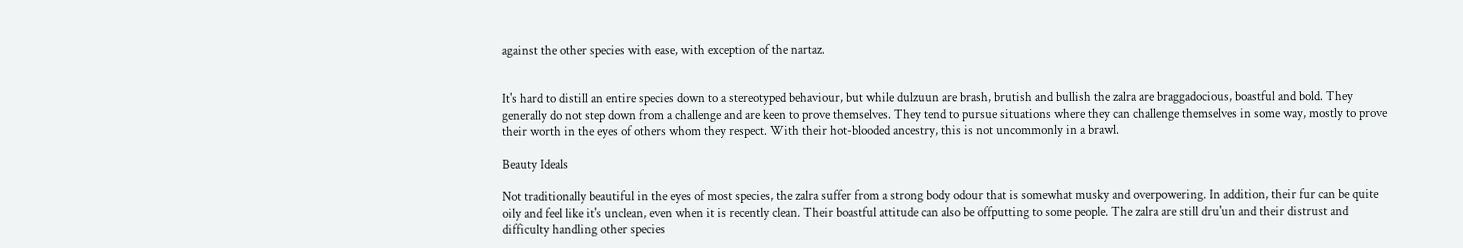against the other species with ease, with exception of the nartaz.


It's hard to distill an entire species down to a stereotyped behaviour, but while dulzuun are brash, brutish and bullish the zalra are braggadocious, boastful and bold. They generally do not step down from a challenge and are keen to prove themselves. They tend to pursue situations where they can challenge themselves in some way, mostly to prove their worth in the eyes of others whom they respect. With their hot-blooded ancestry, this is not uncommonly in a brawl.

Beauty Ideals

Not traditionally beautiful in the eyes of most species, the zalra suffer from a strong body odour that is somewhat musky and overpowering. In addition, their fur can be quite oily and feel like it's unclean, even when it is recently clean. Their boastful attitude can also be offputting to some people. The zalra are still dru'un and their distrust and difficulty handling other species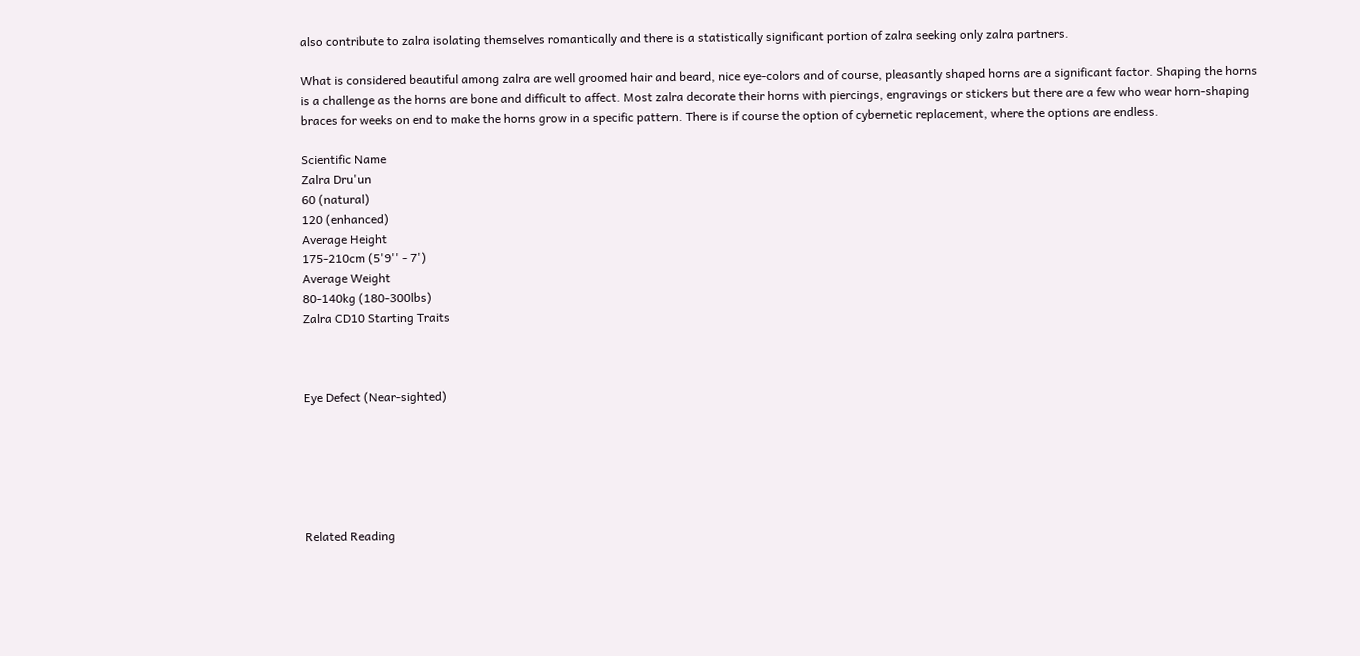also contribute to zalra isolating themselves romantically and there is a statistically significant portion of zalra seeking only zalra partners.

What is considered beautiful among zalra are well groomed hair and beard, nice eye-colors and of course, pleasantly shaped horns are a significant factor. Shaping the horns is a challenge as the horns are bone and difficult to affect. Most zalra decorate their horns with piercings, engravings or stickers but there are a few who wear horn-shaping braces for weeks on end to make the horns grow in a specific pattern. There is if course the option of cybernetic replacement, where the options are endless.

Scientific Name
Zalra Dru'un
60 (natural)
120 (enhanced)
Average Height
175-210cm (5'9'' - 7')
Average Weight
80-140kg (180-300lbs)
Zalra CD10 Starting Traits



Eye Defect (Near-sighted)






Related Reading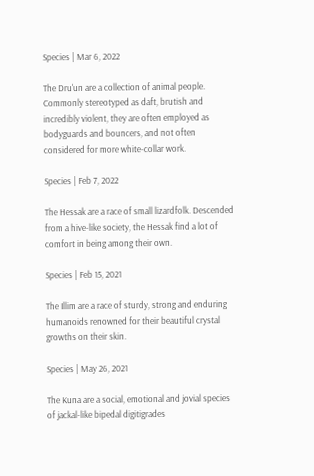Species | Mar 6, 2022

The Dru'un are a collection of animal people. Commonly stereotyped as daft, brutish and incredibly violent, they are often employed as bodyguards and bouncers, and not often considered for more white-collar work.

Species | Feb 7, 2022

The Hessak are a race of small lizardfolk. Descended from a hive-like society, the Hessak find a lot of comfort in being among their own.

Species | Feb 15, 2021

The Illim are a race of sturdy, strong and enduring humanoids renowned for their beautiful crystal growths on their skin.

Species | May 26, 2021

The Kuna are a social, emotional and jovial species of jackal-like bipedal digitigrades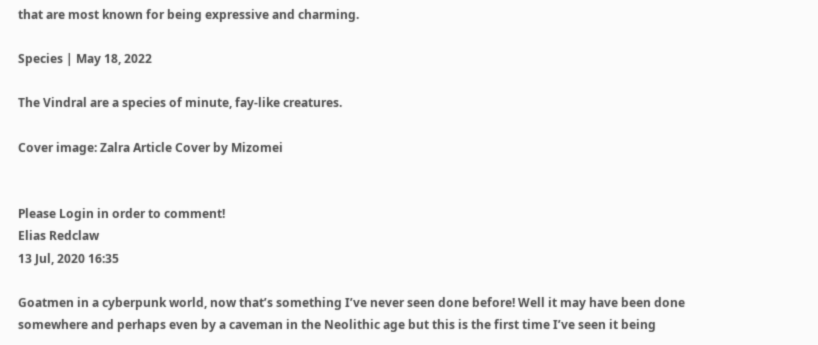that are most known for being expressive and charming.

Species | May 18, 2022

The Vindral are a species of minute, fay-like creatures.

Cover image: Zalra Article Cover by Mizomei


Please Login in order to comment!
Elias Redclaw
13 Jul, 2020 16:35

Goatmen in a cyberpunk world, now that’s something I’ve never seen done before! Well it may have been done somewhere and perhaps even by a caveman in the Neolithic age but this is the first time I’ve seen it being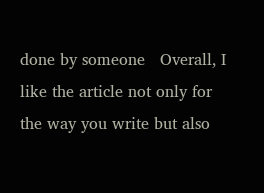done by someone   Overall, I like the article not only for the way you write but also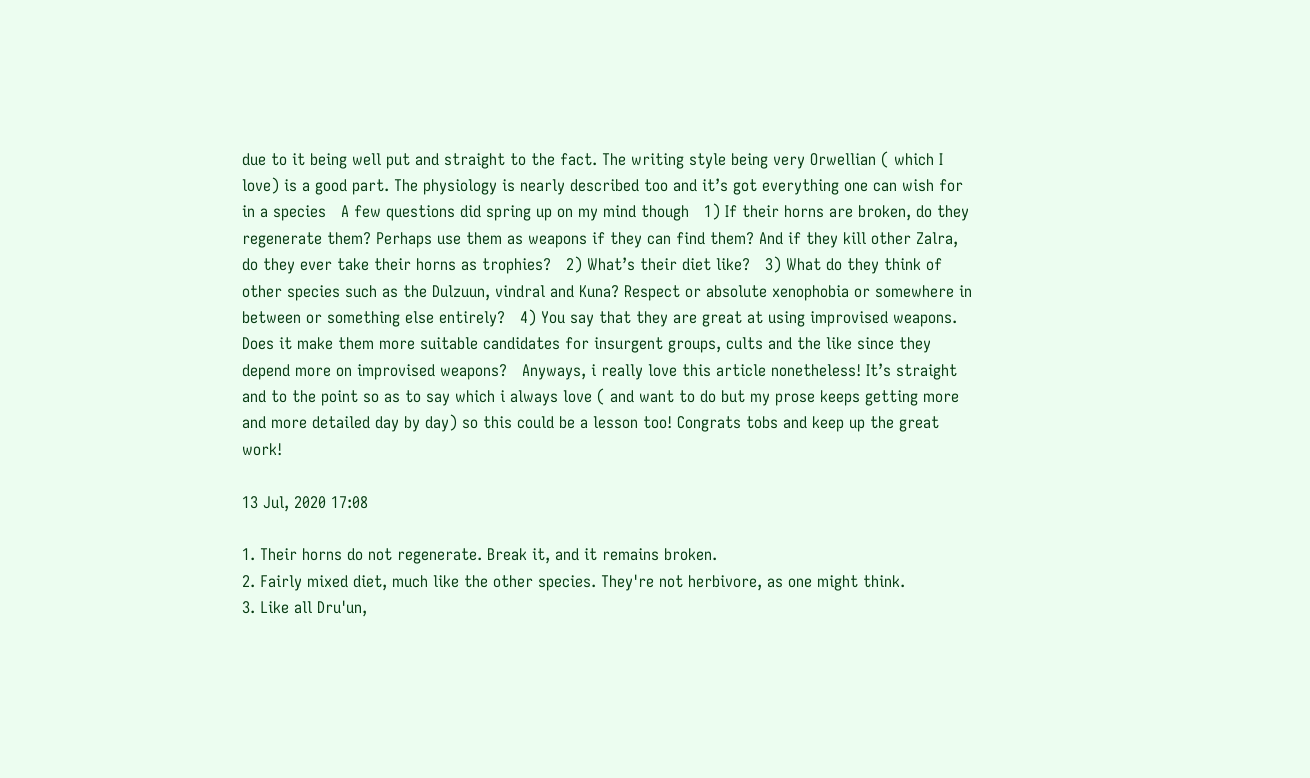due to it being well put and straight to the fact. The writing style being very Orwellian ( which I love) is a good part. The physiology is nearly described too and it’s got everything one can wish for in a species   A few questions did spring up on my mind though   1) If their horns are broken, do they regenerate them? Perhaps use them as weapons if they can find them? And if they kill other Zalra, do they ever take their horns as trophies?   2) What’s their diet like?   3) What do they think of other species such as the Dulzuun, vindral and Kuna? Respect or absolute xenophobia or somewhere in between or something else entirely?   4) You say that they are great at using improvised weapons. Does it make them more suitable candidates for insurgent groups, cults and the like since they depend more on improvised weapons?   Anyways, i really love this article nonetheless! It’s straight and to the point so as to say which i always love ( and want to do but my prose keeps getting more and more detailed day by day) so this could be a lesson too! Congrats tobs and keep up the great work!

13 Jul, 2020 17:08

1. Their horns do not regenerate. Break it, and it remains broken.
2. Fairly mixed diet, much like the other species. They're not herbivore, as one might think.
3. Like all Dru'un,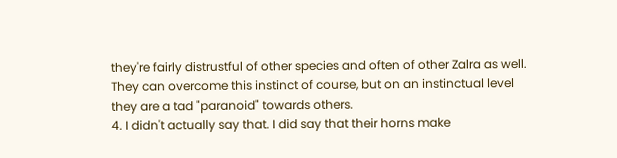they're fairly distrustful of other species and often of other Zalra as well. They can overcome this instinct of course, but on an instinctual level they are a tad "paranoid" towards others.
4. I didn't actually say that. I did say that their horns make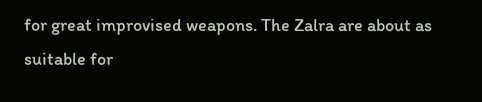for great improvised weapons. The Zalra are about as suitable for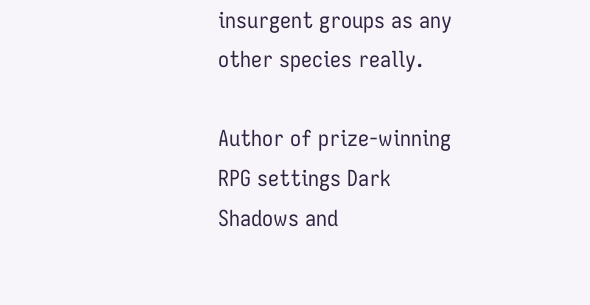insurgent groups as any other species really.

Author of prize-winning RPG settings Dark Shadows and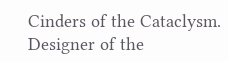Cinders of the Cataclysm. Designer of the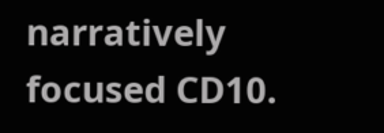narratively focused CD10.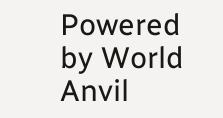Powered by World Anvil